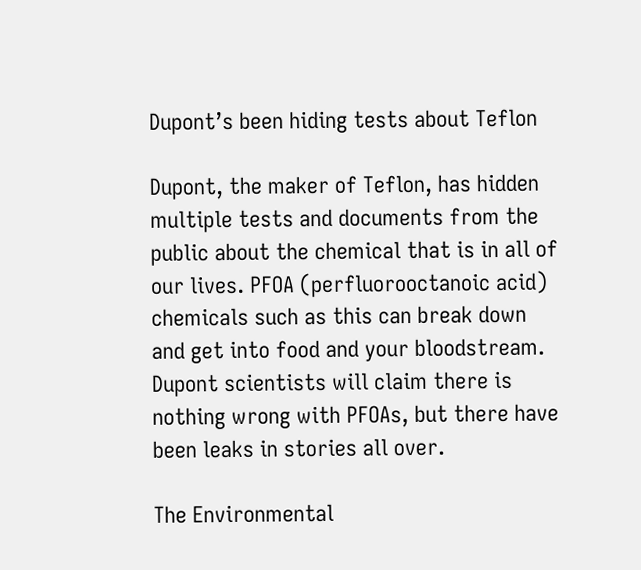Dupont’s been hiding tests about Teflon

Dupont, the maker of Teflon, has hidden multiple tests and documents from the public about the chemical that is in all of our lives. PFOA (perfluorooctanoic acid) chemicals such as this can break down and get into food and your bloodstream. Dupont scientists will claim there is nothing wrong with PFOAs, but there have been leaks in stories all over.

The Environmental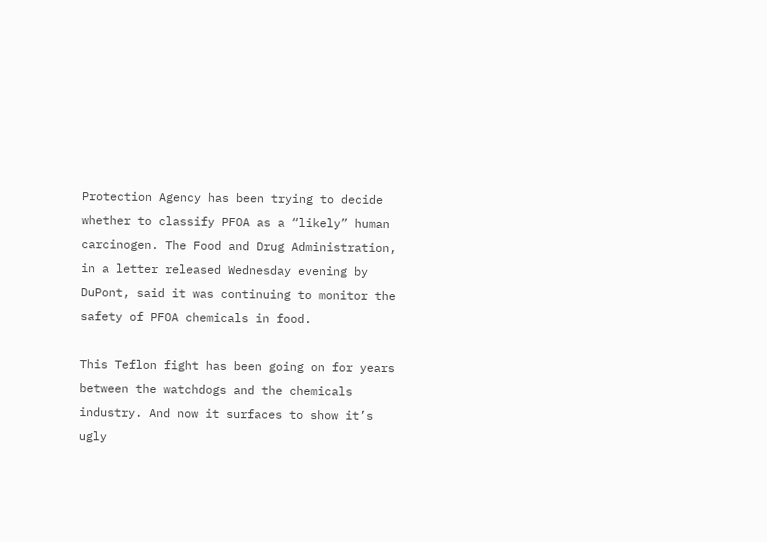Protection Agency has been trying to decide whether to classify PFOA as a “likely” human carcinogen. The Food and Drug Administration, in a letter released Wednesday evening by DuPont, said it was continuing to monitor the safety of PFOA chemicals in food.

This Teflon fight has been going on for years between the watchdogs and the chemicals industry. And now it surfaces to show it’s ugly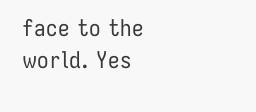face to the world. Yes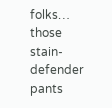folks… those stain-defender pants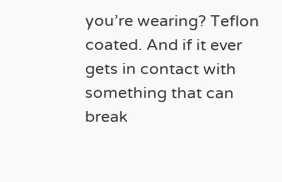you’re wearing? Teflon coated. And if it ever gets in contact with something that can break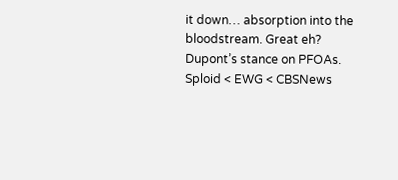it down… absorption into the bloodstream. Great eh?
Dupont’s stance on PFOAs.
Sploid < EWG < CBSNews